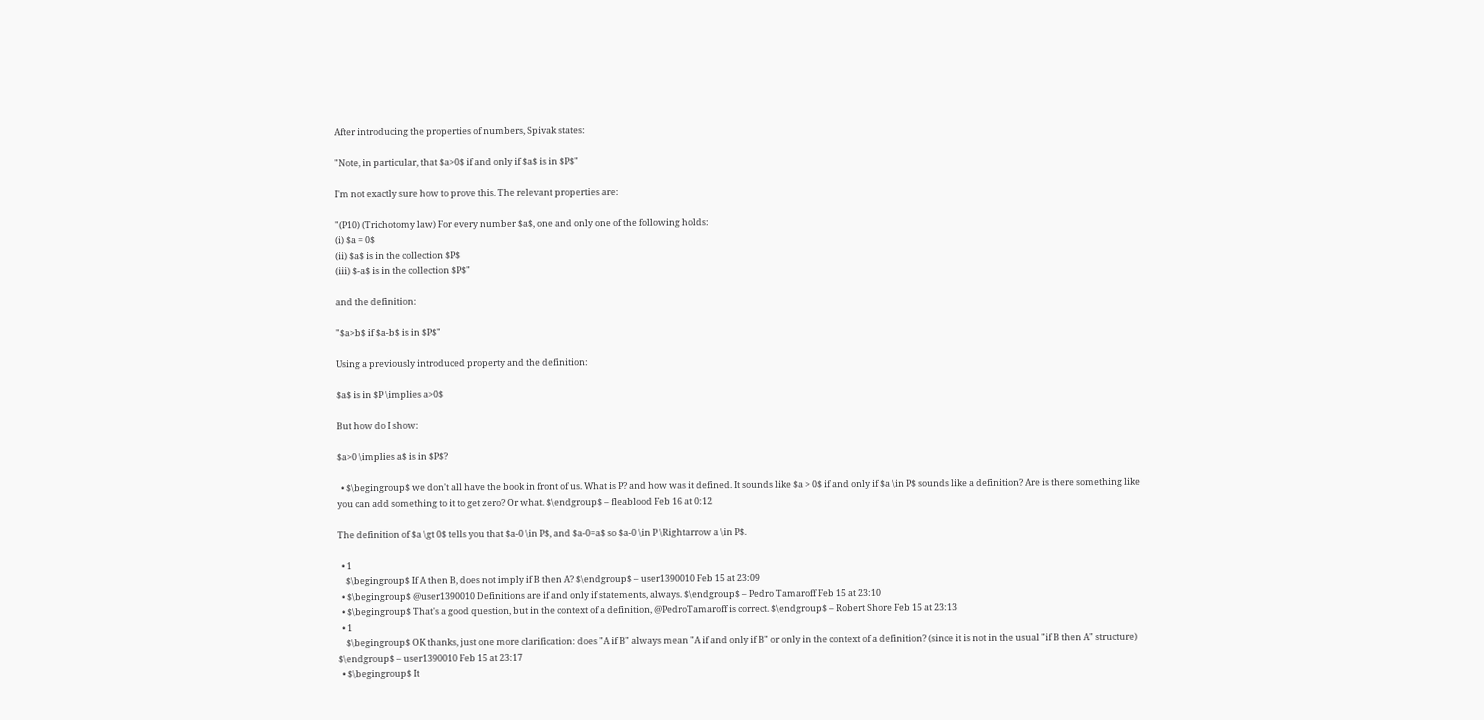After introducing the properties of numbers, Spivak states:

"Note, in particular, that $a>0$ if and only if $a$ is in $P$"

I'm not exactly sure how to prove this. The relevant properties are:

"(P10) (Trichotomy law) For every number $a$, one and only one of the following holds:
(i) $a = 0$
(ii) $a$ is in the collection $P$
(iii) $-a$ is in the collection $P$"

and the definition:

"$a>b$ if $a-b$ is in $P$"

Using a previously introduced property and the definition:

$a$ is in $P \implies a>0$

But how do I show:

$a>0 \implies a$ is in $P$?

  • $\begingroup$ we don't all have the book in front of us. What is P? and how was it defined. It sounds like $a > 0$ if and only if $a \in P$ sounds like a definition? Are is there something like you can add something to it to get zero? Or what. $\endgroup$ – fleablood Feb 16 at 0:12

The definition of $a \gt 0$ tells you that $a-0 \in P$, and $a-0=a$ so $a-0 \in P \Rightarrow a \in P$.

  • 1
    $\begingroup$ If A then B, does not imply if B then A? $\endgroup$ – user1390010 Feb 15 at 23:09
  • $\begingroup$ @user1390010 Definitions are if and only if statements, always. $\endgroup$ – Pedro Tamaroff Feb 15 at 23:10
  • $\begingroup$ That's a good question, but in the context of a definition, @PedroTamaroff is correct. $\endgroup$ – Robert Shore Feb 15 at 23:13
  • 1
    $\begingroup$ OK thanks, just one more clarification: does "A if B" always mean "A if and only if B" or only in the context of a definition? (since it is not in the usual "if B then A" structure) $\endgroup$ – user1390010 Feb 15 at 23:17
  • $\begingroup$ It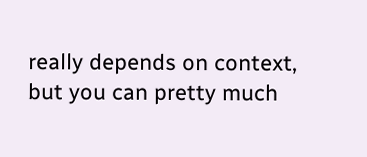really depends on context, but you can pretty much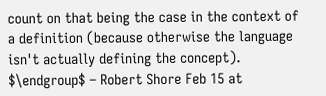count on that being the case in the context of a definition (because otherwise the language isn't actually defining the concept). $\endgroup$ – Robert Shore Feb 15 at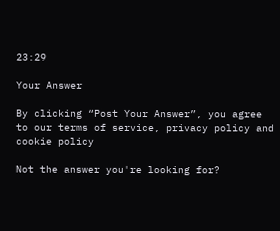23:29

Your Answer

By clicking “Post Your Answer”, you agree to our terms of service, privacy policy and cookie policy

Not the answer you're looking for?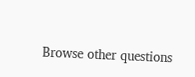Browse other questions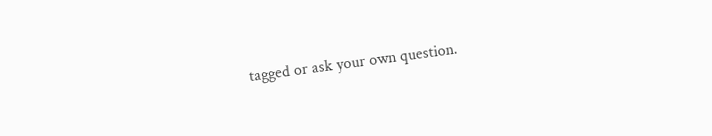tagged or ask your own question.